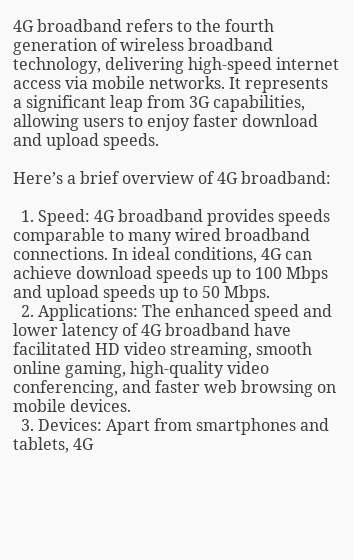4G broadband refers to the fourth generation of wireless broadband technology, delivering high-speed internet access via mobile networks. It represents a significant leap from 3G capabilities, allowing users to enjoy faster download and upload speeds.

Here’s a brief overview of 4G broadband:

  1. Speed: 4G broadband provides speeds comparable to many wired broadband connections. In ideal conditions, 4G can achieve download speeds up to 100 Mbps and upload speeds up to 50 Mbps.
  2. Applications: The enhanced speed and lower latency of 4G broadband have facilitated HD video streaming, smooth online gaming, high-quality video conferencing, and faster web browsing on mobile devices.
  3. Devices: Apart from smartphones and tablets, 4G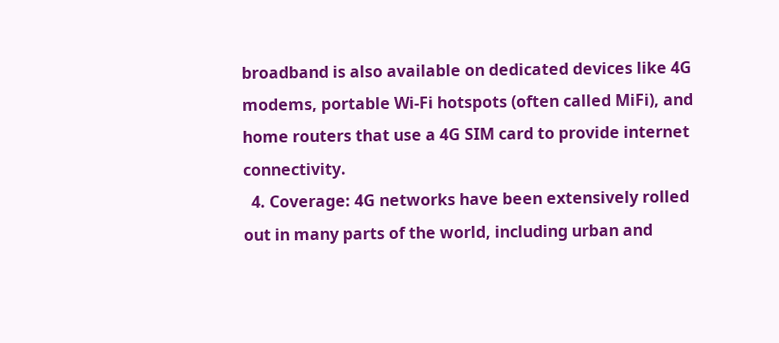broadband is also available on dedicated devices like 4G modems, portable Wi-Fi hotspots (often called MiFi), and home routers that use a 4G SIM card to provide internet connectivity.
  4. Coverage: 4G networks have been extensively rolled out in many parts of the world, including urban and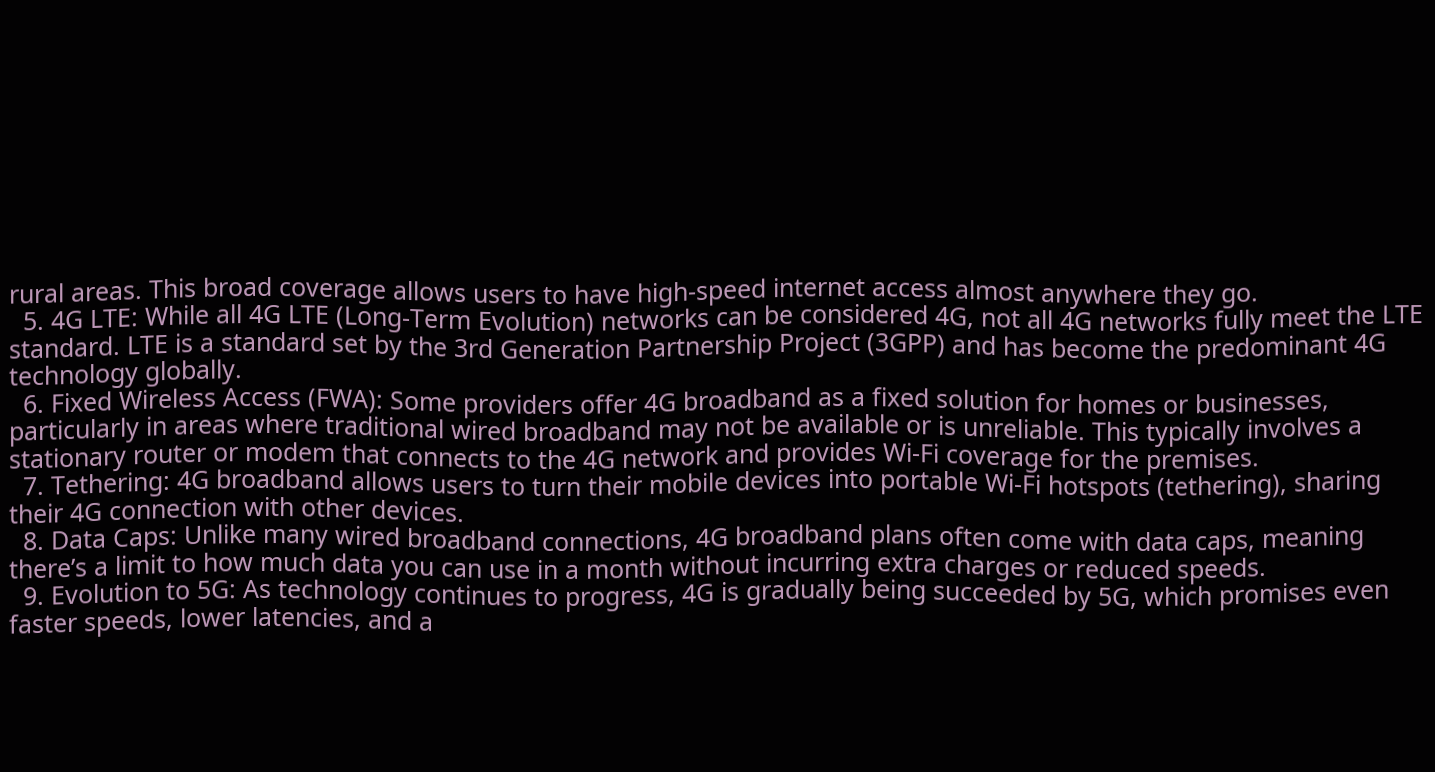rural areas. This broad coverage allows users to have high-speed internet access almost anywhere they go.
  5. 4G LTE: While all 4G LTE (Long-Term Evolution) networks can be considered 4G, not all 4G networks fully meet the LTE standard. LTE is a standard set by the 3rd Generation Partnership Project (3GPP) and has become the predominant 4G technology globally.
  6. Fixed Wireless Access (FWA): Some providers offer 4G broadband as a fixed solution for homes or businesses, particularly in areas where traditional wired broadband may not be available or is unreliable. This typically involves a stationary router or modem that connects to the 4G network and provides Wi-Fi coverage for the premises.
  7. Tethering: 4G broadband allows users to turn their mobile devices into portable Wi-Fi hotspots (tethering), sharing their 4G connection with other devices.
  8. Data Caps: Unlike many wired broadband connections, 4G broadband plans often come with data caps, meaning there’s a limit to how much data you can use in a month without incurring extra charges or reduced speeds.
  9. Evolution to 5G: As technology continues to progress, 4G is gradually being succeeded by 5G, which promises even faster speeds, lower latencies, and a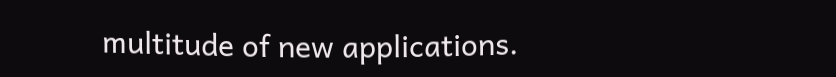multitude of new applications.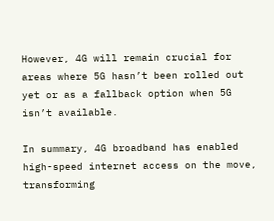However, 4G will remain crucial for areas where 5G hasn’t been rolled out yet or as a fallback option when 5G isn’t available.

In summary, 4G broadband has enabled high-speed internet access on the move, transforming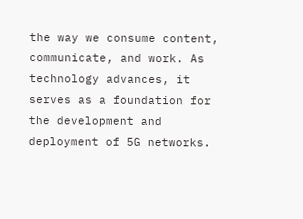the way we consume content, communicate, and work. As technology advances, it serves as a foundation for the development and deployment of 5G networks.